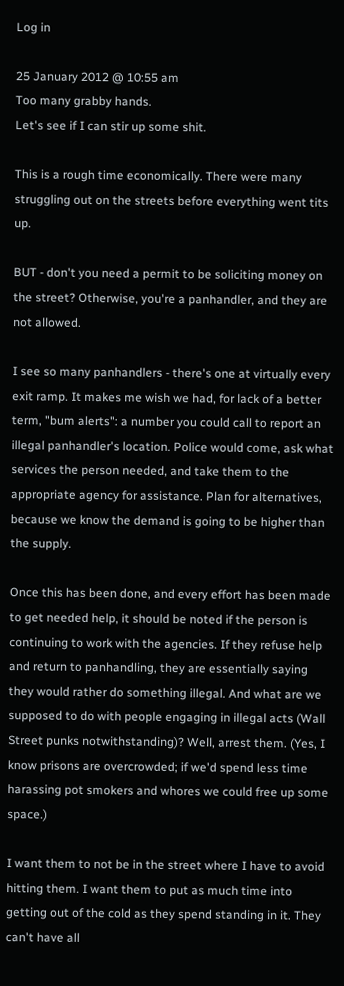Log in

25 January 2012 @ 10:55 am
Too many grabby hands.
Let's see if I can stir up some shit.

This is a rough time economically. There were many struggling out on the streets before everything went tits up.

BUT - don't you need a permit to be soliciting money on the street? Otherwise, you're a panhandler, and they are not allowed.

I see so many panhandlers - there's one at virtually every exit ramp. It makes me wish we had, for lack of a better term, "bum alerts": a number you could call to report an illegal panhandler's location. Police would come, ask what services the person needed, and take them to the appropriate agency for assistance. Plan for alternatives, because we know the demand is going to be higher than the supply.

Once this has been done, and every effort has been made to get needed help, it should be noted if the person is continuing to work with the agencies. If they refuse help and return to panhandling, they are essentially saying they would rather do something illegal. And what are we supposed to do with people engaging in illegal acts (Wall Street punks notwithstanding)? Well, arrest them. (Yes, I know prisons are overcrowded; if we'd spend less time harassing pot smokers and whores we could free up some space.)

I want them to not be in the street where I have to avoid hitting them. I want them to put as much time into getting out of the cold as they spend standing in it. They can't have all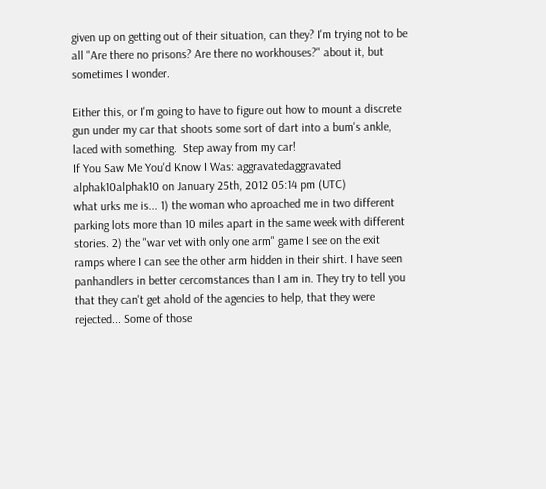given up on getting out of their situation, can they? I'm trying not to be all "Are there no prisons? Are there no workhouses?" about it, but sometimes I wonder.

Either this, or I'm going to have to figure out how to mount a discrete gun under my car that shoots some sort of dart into a bum's ankle, laced with something.  Step away from my car!
If You Saw Me You'd Know I Was: aggravatedaggravated
alphak10alphak10 on January 25th, 2012 05:14 pm (UTC)
what urks me is... 1) the woman who aproached me in two different parking lots more than 10 miles apart in the same week with different stories. 2) the "war vet with only one arm" game I see on the exit ramps where I can see the other arm hidden in their shirt. I have seen panhandlers in better cercomstances than I am in. They try to tell you that they can't get ahold of the agencies to help, that they were rejected... Some of those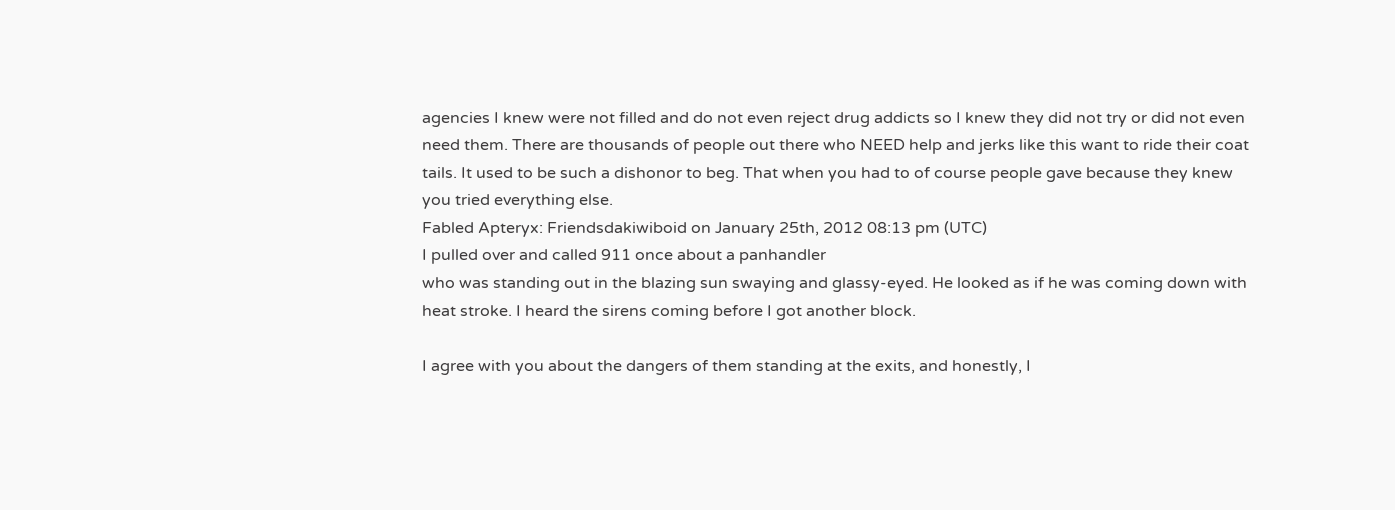agencies I knew were not filled and do not even reject drug addicts so I knew they did not try or did not even need them. There are thousands of people out there who NEED help and jerks like this want to ride their coat tails. It used to be such a dishonor to beg. That when you had to of course people gave because they knew you tried everything else.
Fabled Apteryx: Friendsdakiwiboid on January 25th, 2012 08:13 pm (UTC)
I pulled over and called 911 once about a panhandler
who was standing out in the blazing sun swaying and glassy-eyed. He looked as if he was coming down with heat stroke. I heard the sirens coming before I got another block.

I agree with you about the dangers of them standing at the exits, and honestly, I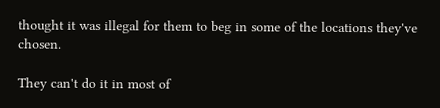thought it was illegal for them to beg in some of the locations they've chosen.

They can't do it in most of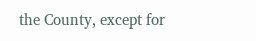the County, except for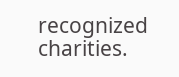recognized charities.